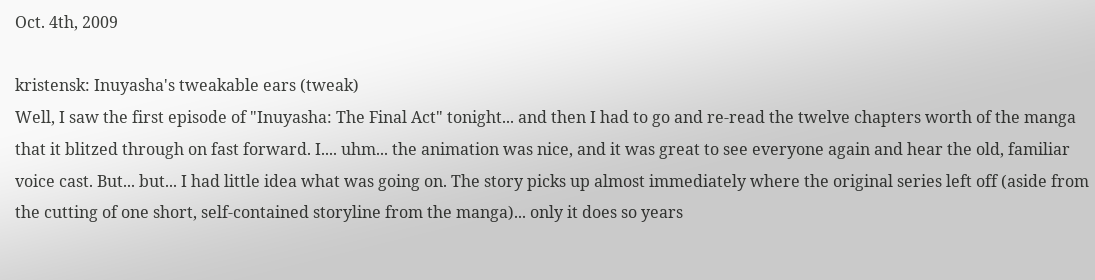Oct. 4th, 2009

kristensk: Inuyasha's tweakable ears (tweak)
Well, I saw the first episode of "Inuyasha: The Final Act" tonight... and then I had to go and re-read the twelve chapters worth of the manga that it blitzed through on fast forward. I.... uhm... the animation was nice, and it was great to see everyone again and hear the old, familiar voice cast. But... but... I had little idea what was going on. The story picks up almost immediately where the original series left off (aside from the cutting of one short, self-contained storyline from the manga)... only it does so years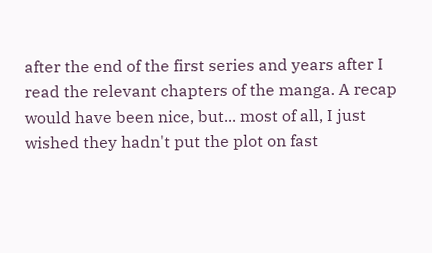after the end of the first series and years after I read the relevant chapters of the manga. A recap would have been nice, but... most of all, I just wished they hadn't put the plot on fast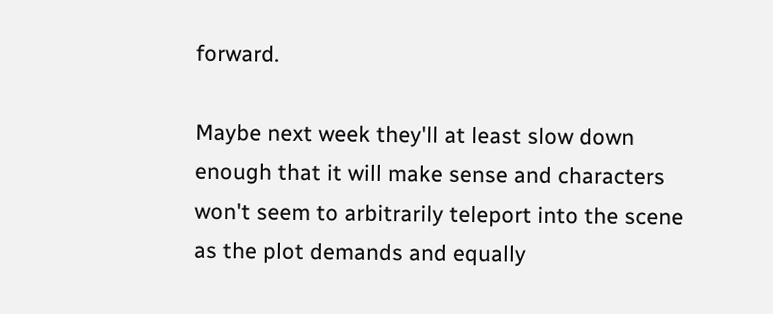forward.

Maybe next week they'll at least slow down enough that it will make sense and characters won't seem to arbitrarily teleport into the scene as the plot demands and equally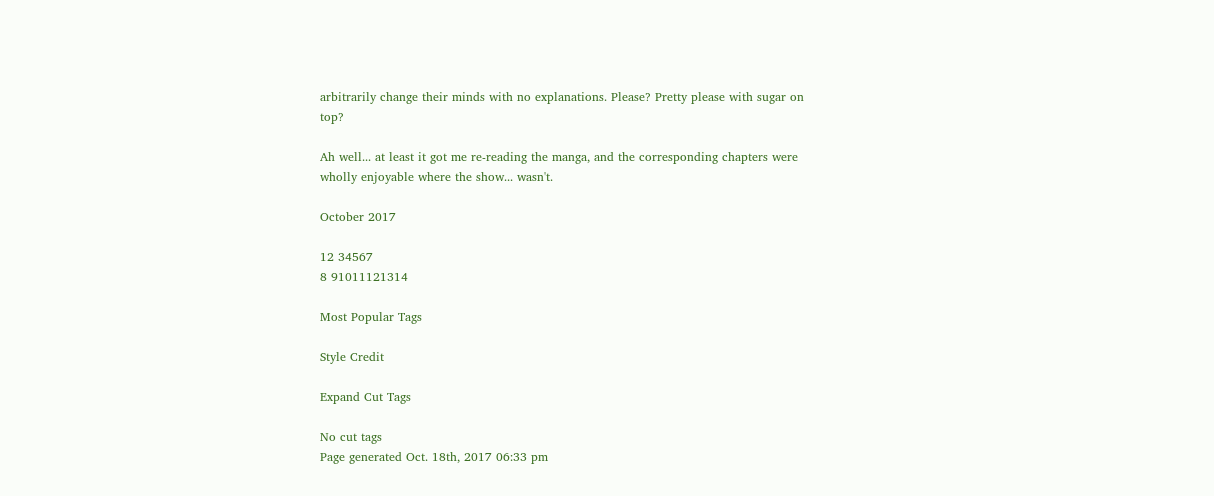arbitrarily change their minds with no explanations. Please? Pretty please with sugar on top?

Ah well... at least it got me re-reading the manga, and the corresponding chapters were wholly enjoyable where the show... wasn't.

October 2017

12 34567
8 91011121314

Most Popular Tags

Style Credit

Expand Cut Tags

No cut tags
Page generated Oct. 18th, 2017 06:33 pm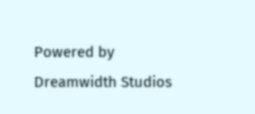Powered by Dreamwidth Studios